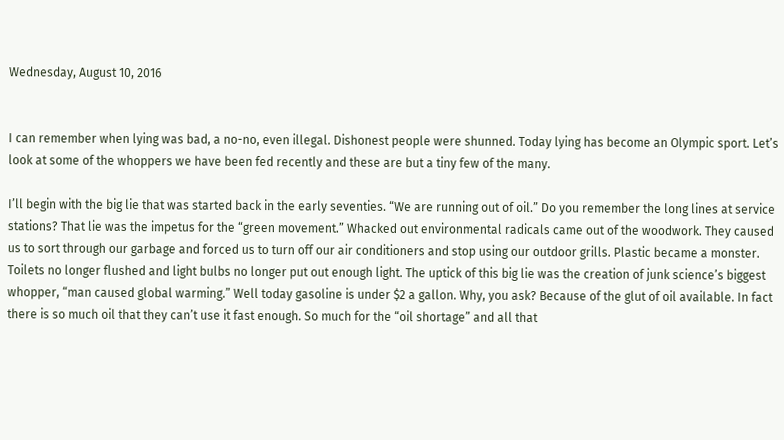Wednesday, August 10, 2016


I can remember when lying was bad, a no-no, even illegal. Dishonest people were shunned. Today lying has become an Olympic sport. Let’s look at some of the whoppers we have been fed recently and these are but a tiny few of the many.

I’ll begin with the big lie that was started back in the early seventies. “We are running out of oil.” Do you remember the long lines at service stations? That lie was the impetus for the “green movement.” Whacked out environmental radicals came out of the woodwork. They caused us to sort through our garbage and forced us to turn off our air conditioners and stop using our outdoor grills. Plastic became a monster. Toilets no longer flushed and light bulbs no longer put out enough light. The uptick of this big lie was the creation of junk science’s biggest whopper, “man caused global warming.” Well today gasoline is under $2 a gallon. Why, you ask? Because of the glut of oil available. In fact there is so much oil that they can’t use it fast enough. So much for the “oil shortage” and all that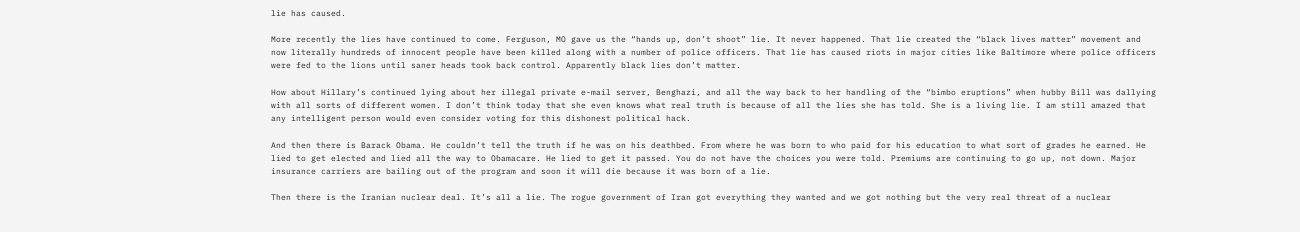lie has caused.

More recently the lies have continued to come. Ferguson, MO gave us the “hands up, don’t shoot” lie. It never happened. That lie created the “black lives matter” movement and now literally hundreds of innocent people have been killed along with a number of police officers. That lie has caused riots in major cities like Baltimore where police officers were fed to the lions until saner heads took back control. Apparently black lies don’t matter.

How about Hillary’s continued lying about her illegal private e-mail server, Benghazi, and all the way back to her handling of the “bimbo eruptions” when hubby Bill was dallying with all sorts of different women. I don’t think today that she even knows what real truth is because of all the lies she has told. She is a living lie. I am still amazed that any intelligent person would even consider voting for this dishonest political hack.

And then there is Barack Obama. He couldn’t tell the truth if he was on his deathbed. From where he was born to who paid for his education to what sort of grades he earned. He lied to get elected and lied all the way to Obamacare. He lied to get it passed. You do not have the choices you were told. Premiums are continuing to go up, not down. Major insurance carriers are bailing out of the program and soon it will die because it was born of a lie.

Then there is the Iranian nuclear deal. It’s all a lie. The rogue government of Iran got everything they wanted and we got nothing but the very real threat of a nuclear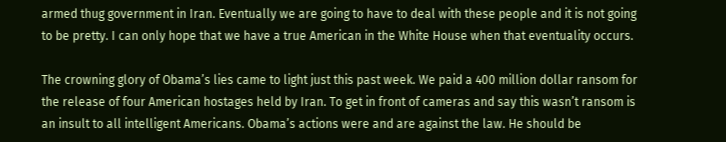armed thug government in Iran. Eventually we are going to have to deal with these people and it is not going to be pretty. I can only hope that we have a true American in the White House when that eventuality occurs.

The crowning glory of Obama’s lies came to light just this past week. We paid a 400 million dollar ransom for the release of four American hostages held by Iran. To get in front of cameras and say this wasn’t ransom is an insult to all intelligent Americans. Obama’s actions were and are against the law. He should be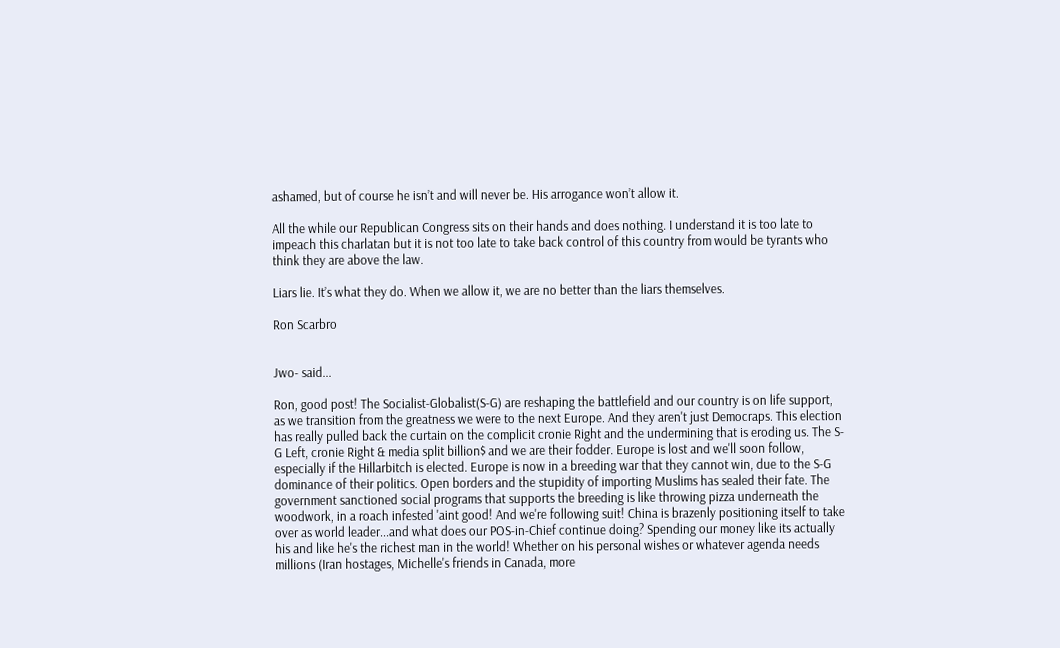ashamed, but of course he isn’t and will never be. His arrogance won’t allow it.

All the while our Republican Congress sits on their hands and does nothing. I understand it is too late to impeach this charlatan but it is not too late to take back control of this country from would be tyrants who think they are above the law.

Liars lie. It’s what they do. When we allow it, we are no better than the liars themselves.

Ron Scarbro


Jwo- said...

Ron, good post! The Socialist-Globalist(S-G) are reshaping the battlefield and our country is on life support, as we transition from the greatness we were to the next Europe. And they aren't just Democraps. This election has really pulled back the curtain on the complicit cronie Right and the undermining that is eroding us. The S-G Left, cronie Right & media split billion$ and we are their fodder. Europe is lost and we'll soon follow, especially if the Hillarbitch is elected. Europe is now in a breeding war that they cannot win, due to the S-G dominance of their politics. Open borders and the stupidity of importing Muslims has sealed their fate. The government sanctioned social programs that supports the breeding is like throwing pizza underneath the woodwork, in a roach infested 'aint good! And we're following suit! China is brazenly positioning itself to take over as world leader...and what does our POS-in-Chief continue doing? Spending our money like its actually his and like he's the richest man in the world! Whether on his personal wishes or whatever agenda needs millions (Iran hostages, Michelle's friends in Canada, more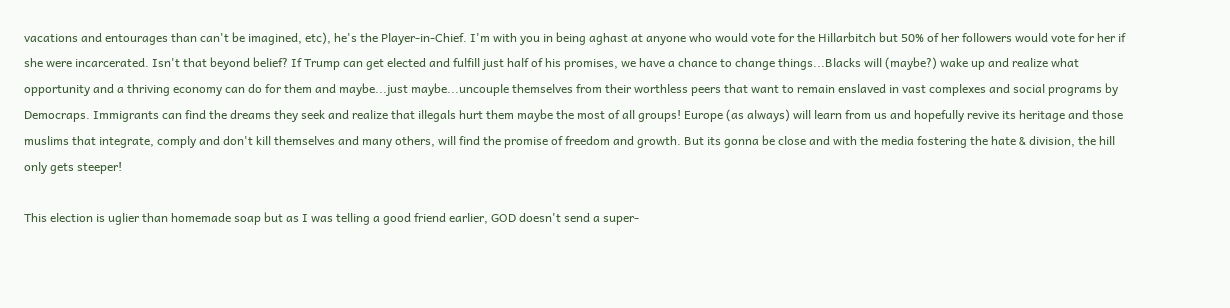vacations and entourages than can't be imagined, etc), he's the Player-in-Chief. I'm with you in being aghast at anyone who would vote for the Hillarbitch but 50% of her followers would vote for her if she were incarcerated. Isn't that beyond belief? If Trump can get elected and fulfill just half of his promises, we have a chance to change things...Blacks will (maybe?) wake up and realize what opportunity and a thriving economy can do for them and maybe...just maybe...uncouple themselves from their worthless peers that want to remain enslaved in vast complexes and social programs by Democraps. Immigrants can find the dreams they seek and realize that illegals hurt them maybe the most of all groups! Europe (as always) will learn from us and hopefully revive its heritage and those muslims that integrate, comply and don't kill themselves and many others, will find the promise of freedom and growth. But its gonna be close and with the media fostering the hate & division, the hill only gets steeper!

This election is uglier than homemade soap but as I was telling a good friend earlier, GOD doesn't send a super-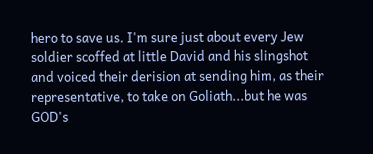hero to save us. I'm sure just about every Jew soldier scoffed at little David and his slingshot and voiced their derision at sending him, as their representative, to take on Goliath...but he was GOD's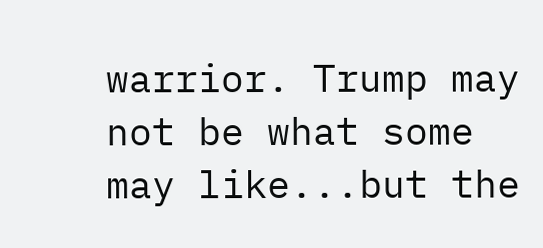warrior. Trump may not be what some may like...but the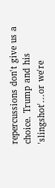repercussions don't give us a choice. Trump and his 'slingshot'...or we're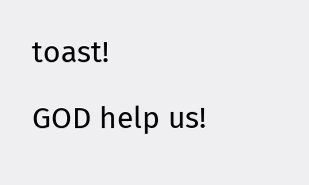toast!

GOD help us!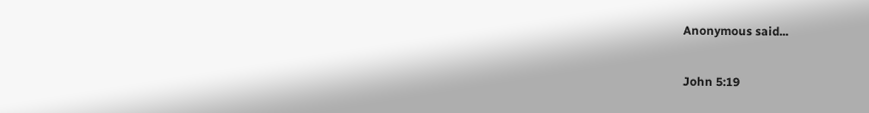Anonymous said...

John 5:19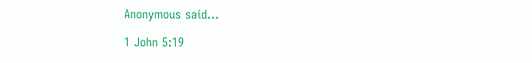Anonymous said...

1 John 5:19